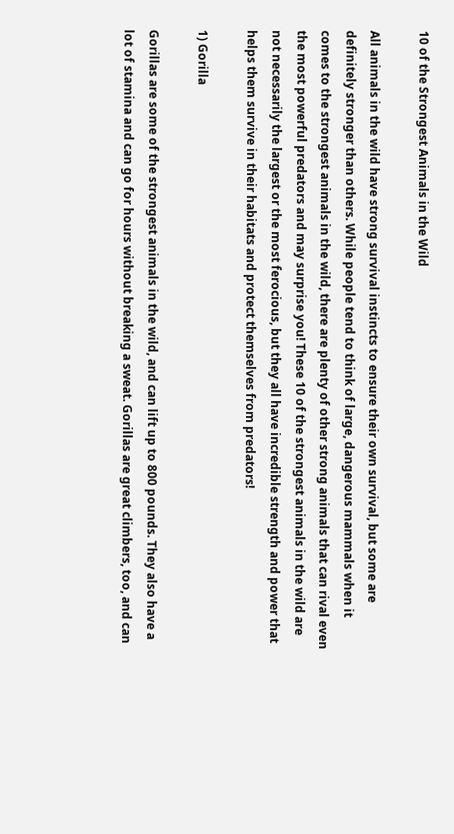10 of the Strongest Animals in the Wild

All animals in the wild have strong survival instincts to ensure their own survival, but some are definitely stronger than others. While people tend to think of large, dangerous mammals when it comes to the strongest animals in the wild, there are plenty of other strong animals that can rival even the most powerful predators and may surprise you! These 10 of the strongest animals in the wild are not necessarily the largest or the most ferocious, but they all have incredible strength and power that helps them survive in their habitats and protect themselves from predators!

1) Gorilla

Gorillas are some of the strongest animals in the wild, and can lift up to 800 pounds. They also have a lot of stamina and can go for hours without breaking a sweat. Gorillas are great climbers, too, and can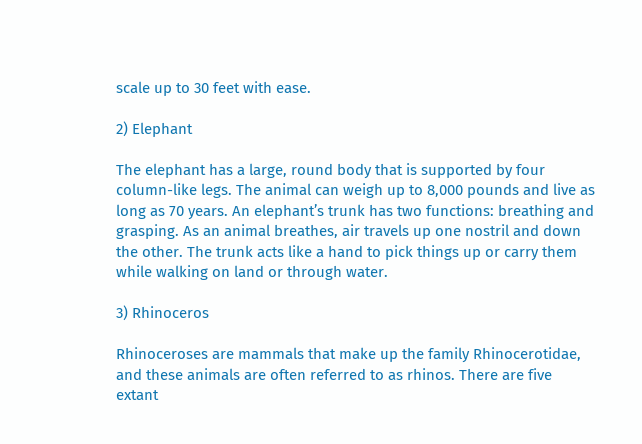scale up to 30 feet with ease.

2) Elephant

The elephant has a large, round body that is supported by four column-like legs. The animal can weigh up to 8,000 pounds and live as long as 70 years. An elephant’s trunk has two functions: breathing and grasping. As an animal breathes, air travels up one nostril and down the other. The trunk acts like a hand to pick things up or carry them while walking on land or through water.

3) Rhinoceros

Rhinoceroses are mammals that make up the family Rhinocerotidae, and these animals are often referred to as rhinos. There are five extant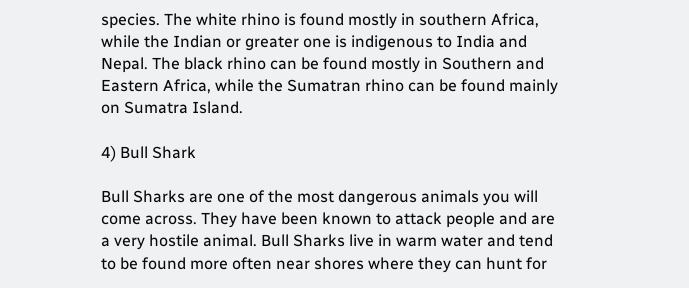species. The white rhino is found mostly in southern Africa, while the Indian or greater one is indigenous to India and Nepal. The black rhino can be found mostly in Southern and Eastern Africa, while the Sumatran rhino can be found mainly on Sumatra Island.

4) Bull Shark

Bull Sharks are one of the most dangerous animals you will come across. They have been known to attack people and are a very hostile animal. Bull Sharks live in warm water and tend to be found more often near shores where they can hunt for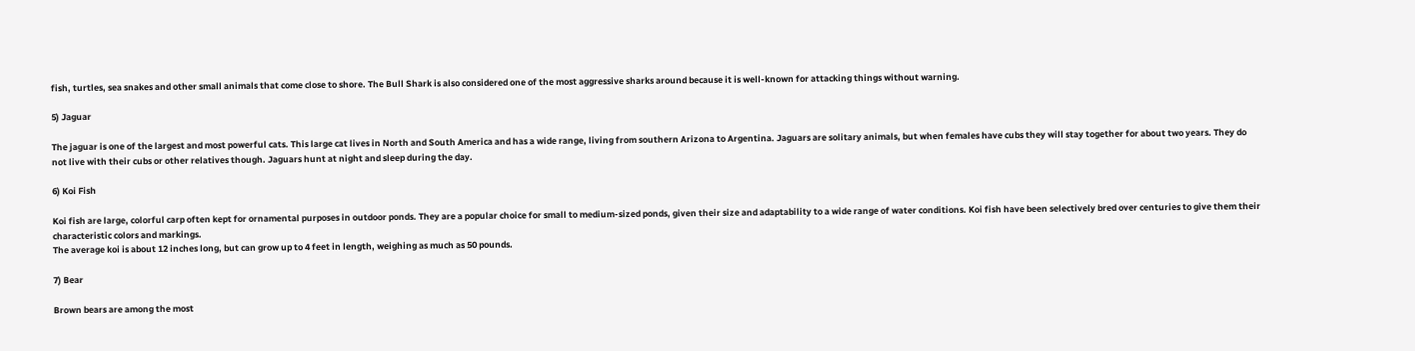fish, turtles, sea snakes and other small animals that come close to shore. The Bull Shark is also considered one of the most aggressive sharks around because it is well-known for attacking things without warning.

5) Jaguar

The jaguar is one of the largest and most powerful cats. This large cat lives in North and South America and has a wide range, living from southern Arizona to Argentina. Jaguars are solitary animals, but when females have cubs they will stay together for about two years. They do not live with their cubs or other relatives though. Jaguars hunt at night and sleep during the day.

6) Koi Fish

Koi fish are large, colorful carp often kept for ornamental purposes in outdoor ponds. They are a popular choice for small to medium-sized ponds, given their size and adaptability to a wide range of water conditions. Koi fish have been selectively bred over centuries to give them their characteristic colors and markings.
The average koi is about 12 inches long, but can grow up to 4 feet in length, weighing as much as 50 pounds.

7) Bear

Brown bears are among the most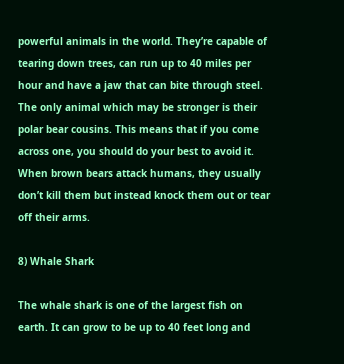powerful animals in the world. They’re capable of tearing down trees, can run up to 40 miles per hour and have a jaw that can bite through steel. The only animal which may be stronger is their polar bear cousins. This means that if you come across one, you should do your best to avoid it. When brown bears attack humans, they usually don’t kill them but instead knock them out or tear off their arms.

8) Whale Shark

The whale shark is one of the largest fish on earth. It can grow to be up to 40 feet long and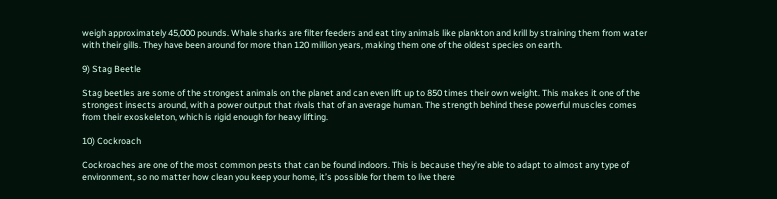weigh approximately 45,000 pounds. Whale sharks are filter feeders and eat tiny animals like plankton and krill by straining them from water with their gills. They have been around for more than 120 million years, making them one of the oldest species on earth.

9) Stag Beetle

Stag beetles are some of the strongest animals on the planet and can even lift up to 850 times their own weight. This makes it one of the strongest insects around, with a power output that rivals that of an average human. The strength behind these powerful muscles comes from their exoskeleton, which is rigid enough for heavy lifting.

10) Cockroach

Cockroaches are one of the most common pests that can be found indoors. This is because they’re able to adapt to almost any type of environment, so no matter how clean you keep your home, it’s possible for them to live there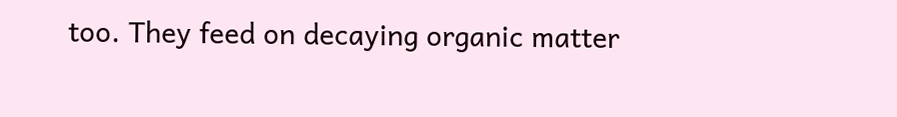too. They feed on decaying organic matter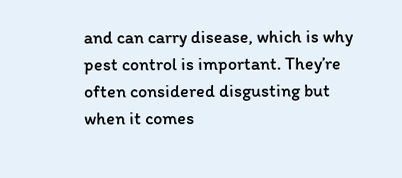and can carry disease, which is why pest control is important. They’re often considered disgusting but when it comes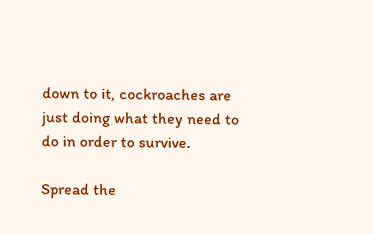down to it, cockroaches are just doing what they need to do in order to survive.

Spread the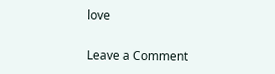love

Leave a Comment